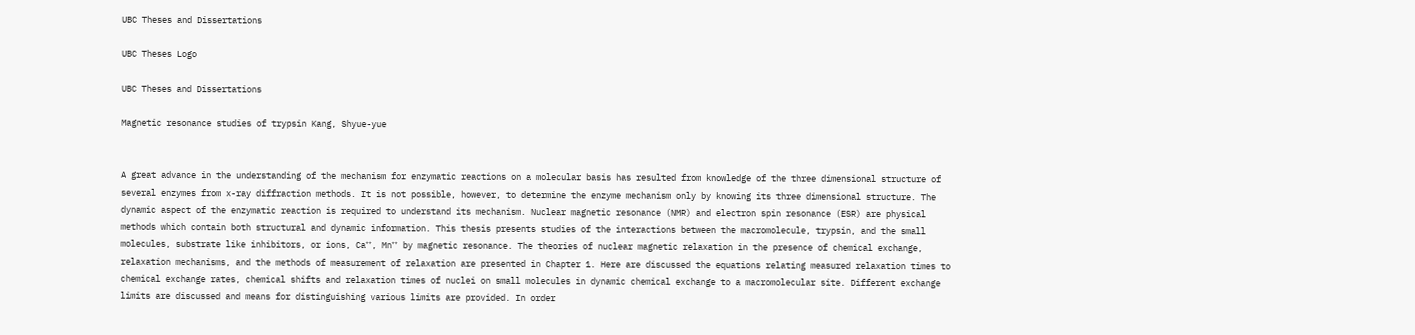UBC Theses and Dissertations

UBC Theses Logo

UBC Theses and Dissertations

Magnetic resonance studies of trypsin Kang, Shyue-yue


A great advance in the understanding of the mechanism for enzymatic reactions on a molecular basis has resulted from knowledge of the three dimensional structure of several enzymes from x-ray diffraction methods. It is not possible, however, to determine the enzyme mechanism only by knowing its three dimensional structure. The dynamic aspect of the enzymatic reaction is required to understand its mechanism. Nuclear magnetic resonance (NMR) and electron spin resonance (ESR) are physical methods which contain both structural and dynamic information. This thesis presents studies of the interactions between the macromolecule, trypsin, and the small molecules, substrate like inhibitors, or ions, Ca⁺⁺, Mn⁺⁺ by magnetic resonance. The theories of nuclear magnetic relaxation in the presence of chemical exchange, relaxation mechanisms, and the methods of measurement of relaxation are presented in Chapter 1. Here are discussed the equations relating measured relaxation times to chemical exchange rates, chemical shifts and relaxation times of nuclei on small molecules in dynamic chemical exchange to a macromolecular site. Different exchange limits are discussed and means for distinguishing various limits are provided. In order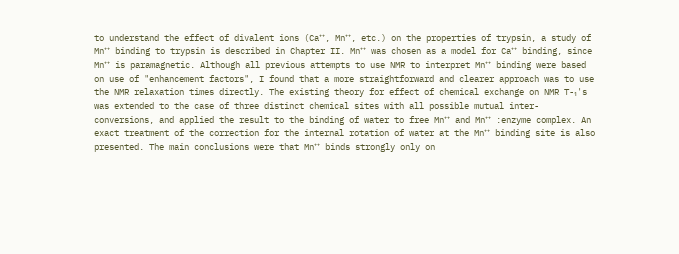to understand the effect of divalent ions (Ca⁺⁺, Mn⁺⁺, etc.) on the properties of trypsin, a study of Mn⁺⁺ binding to trypsin is described in Chapter II. Mn⁺⁺ was chosen as a model for Ca⁺⁺ binding, since Mn⁺⁺ is paramagnetic. Although all previous attempts to use NMR to interpret Mn⁺⁺ binding were based on use of "enhancement factors", I found that a more straightforward and clearer approach was to use the NMR relaxation times directly. The existing theory for effect of chemical exchange on NMR T-₁'s was extended to the case of three distinct chemical sites with all possible mutual inter-conversions, and applied the result to the binding of water to free Mn⁺⁺ and Mn⁺⁺ :enzyme complex. An exact treatment of the correction for the internal rotation of water at the Mn⁺⁺ binding site is also presented. The main conclusions were that Mn⁺⁺ binds strongly only on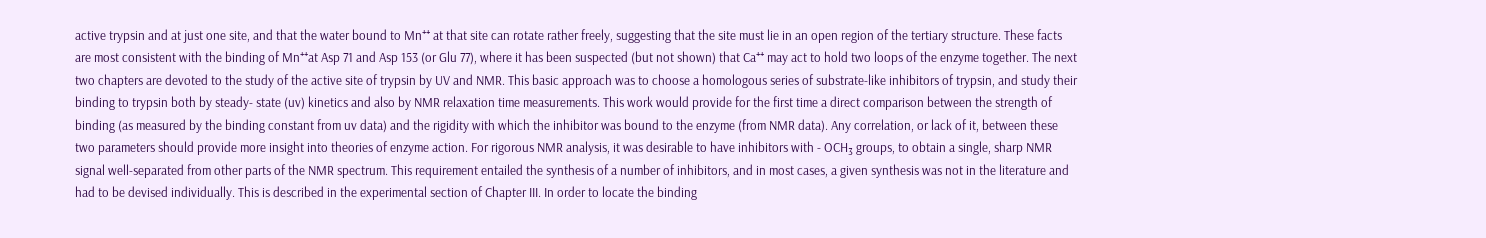active trypsin and at just one site, and that the water bound to Mn⁺⁺ at that site can rotate rather freely, suggesting that the site must lie in an open region of the tertiary structure. These facts are most consistent with the binding of Mn⁺⁺at Asp 71 and Asp 153 (or Glu 77), where it has been suspected (but not shown) that Ca⁺⁺ may act to hold two loops of the enzyme together. The next two chapters are devoted to the study of the active site of trypsin by UV and NMR. This basic approach was to choose a homologous series of substrate-like inhibitors of trypsin, and study their binding to trypsin both by steady- state (uv) kinetics and also by NMR relaxation time measurements. This work would provide for the first time a direct comparison between the strength of binding (as measured by the binding constant from uv data) and the rigidity with which the inhibitor was bound to the enzyme (from NMR data). Any correlation, or lack of it, between these two parameters should provide more insight into theories of enzyme action. For rigorous NMR analysis, it was desirable to have inhibitors with - OCH₃ groups, to obtain a single, sharp NMR signal well-separated from other parts of the NMR spectrum. This requirement entailed the synthesis of a number of inhibitors, and in most cases, a given synthesis was not in the literature and had to be devised individually. This is described in the experimental section of Chapter III. In order to locate the binding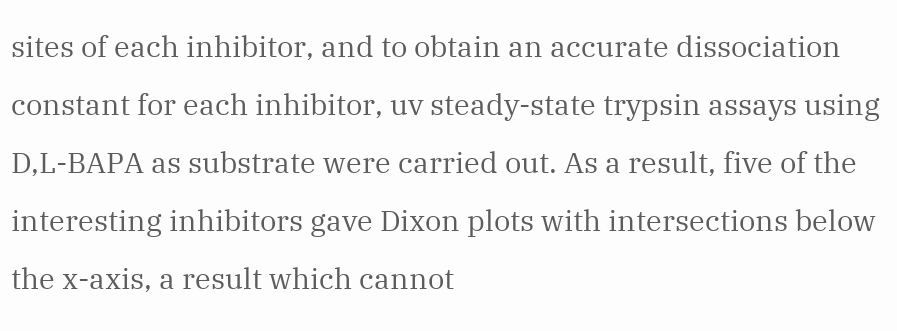sites of each inhibitor, and to obtain an accurate dissociation constant for each inhibitor, uv steady-state trypsin assays using D,L-BAPA as substrate were carried out. As a result, five of the interesting inhibitors gave Dixon plots with intersections below the x-axis, a result which cannot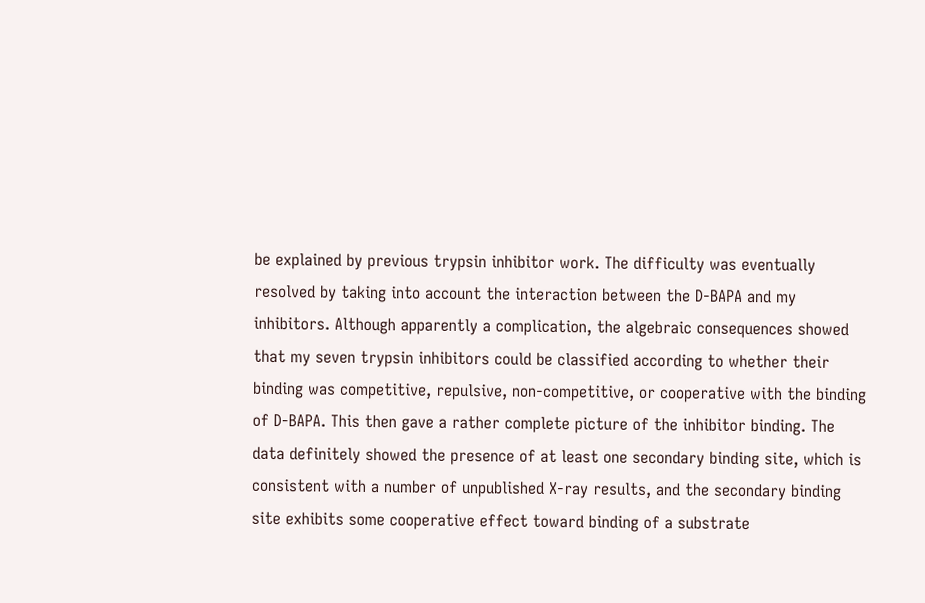be explained by previous trypsin inhibitor work. The difficulty was eventually resolved by taking into account the interaction between the D-BAPA and my inhibitors. Although apparently a complication, the algebraic consequences showed that my seven trypsin inhibitors could be classified according to whether their binding was competitive, repulsive, non-competitive, or cooperative with the binding of D-BAPA. This then gave a rather complete picture of the inhibitor binding. The data definitely showed the presence of at least one secondary binding site, which is consistent with a number of unpublished X-ray results, and the secondary binding site exhibits some cooperative effect toward binding of a substrate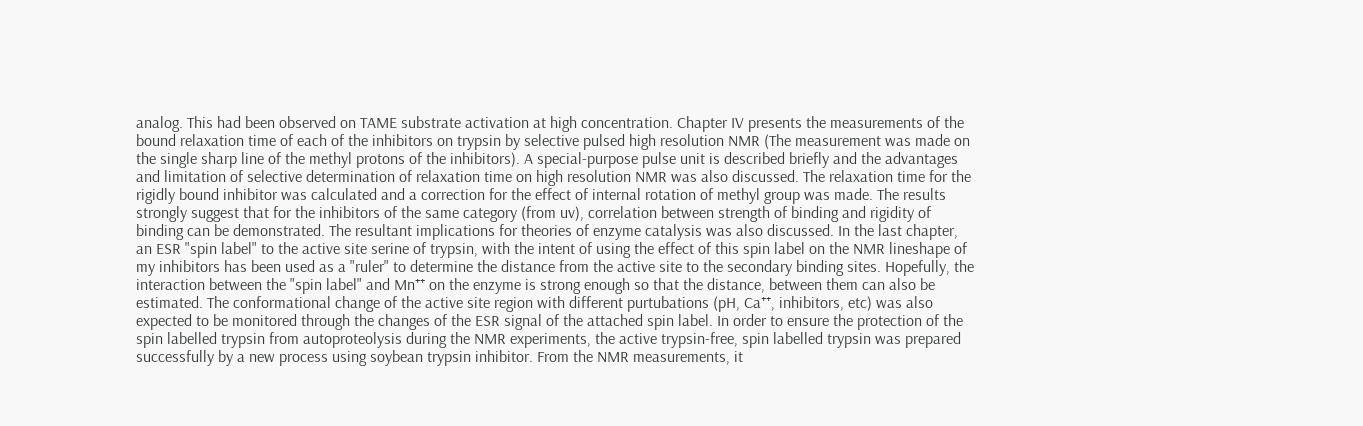analog. This had been observed on TAME substrate activation at high concentration. Chapter IV presents the measurements of the bound relaxation time of each of the inhibitors on trypsin by selective pulsed high resolution NMR (The measurement was made on the single sharp line of the methyl protons of the inhibitors). A special-purpose pulse unit is described briefly and the advantages and limitation of selective determination of relaxation time on high resolution NMR was also discussed. The relaxation time for the rigidly bound inhibitor was calculated and a correction for the effect of internal rotation of methyl group was made. The results strongly suggest that for the inhibitors of the same category (from uv), correlation between strength of binding and rigidity of binding can be demonstrated. The resultant implications for theories of enzyme catalysis was also discussed. In the last chapter, an ESR "spin label" to the active site serine of trypsin, with the intent of using the effect of this spin label on the NMR lineshape of my inhibitors has been used as a "ruler" to determine the distance from the active site to the secondary binding sites. Hopefully, the interaction between the "spin label" and Mn⁺⁺ on the enzyme is strong enough so that the distance, between them can also be estimated. The conformational change of the active site region with different purtubations (pH, Ca⁺⁺, inhibitors, etc) was also expected to be monitored through the changes of the ESR signal of the attached spin label. In order to ensure the protection of the spin labelled trypsin from autoproteolysis during the NMR experiments, the active trypsin-free, spin labelled trypsin was prepared successfully by a new process using soybean trypsin inhibitor. From the NMR measurements, it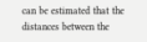can be estimated that the distances between the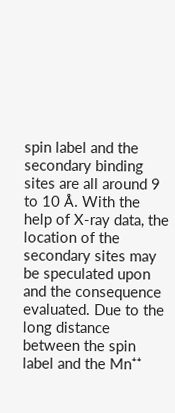spin label and the secondary binding sites are all around 9 to 10 Å. With the help of X-ray data, the location of the secondary sites may be speculated upon and the consequence evaluated. Due to the long distance between the spin label and the Mn⁺⁺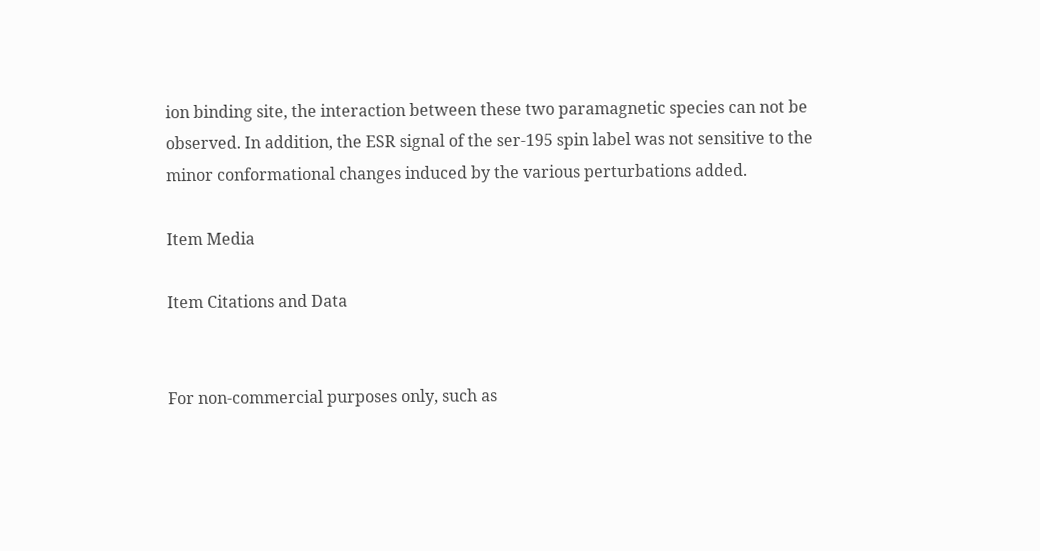ion binding site, the interaction between these two paramagnetic species can not be observed. In addition, the ESR signal of the ser-195 spin label was not sensitive to the minor conformational changes induced by the various perturbations added.

Item Media

Item Citations and Data


For non-commercial purposes only, such as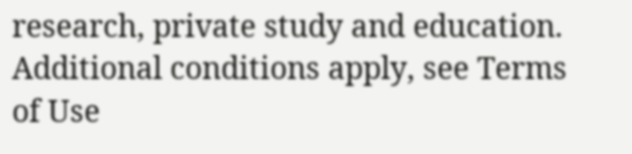research, private study and education. Additional conditions apply, see Terms of Use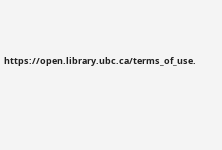https://open.library.ubc.ca/terms_of_use.